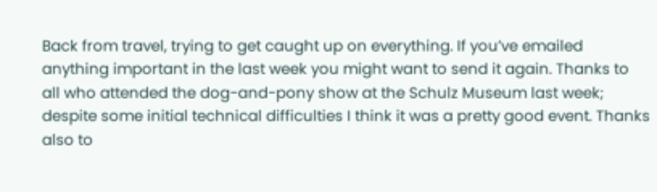Back from travel, trying to get caught up on everything. If you’ve emailed anything important in the last week you might want to send it again. Thanks to all who attended the dog-and-pony show at the Schulz Museum last week; despite some initial technical difficulties I think it was a pretty good event. Thanks also to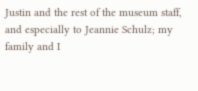Justin and the rest of the museum staff, and especially to Jeannie Schulz; my family and I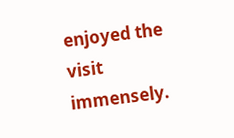enjoyed the visit immensely.